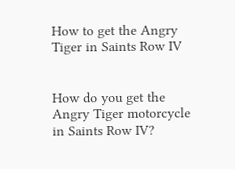How to get the Angry Tiger in Saints Row IV


How do you get the Angry Tiger motorcycle in Saints Row IV?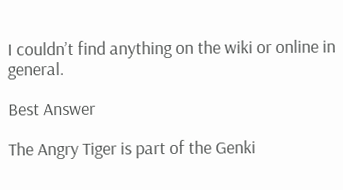I couldn’t find anything on the wiki or online in general.

Best Answer

The Angry Tiger is part of the Genki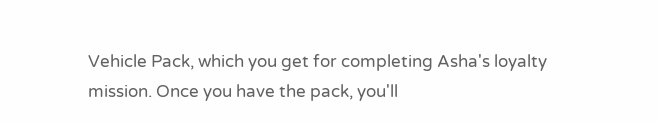Vehicle Pack, which you get for completing Asha's loyalty mission. Once you have the pack, you'll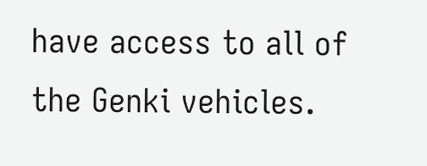have access to all of the Genki vehicles.